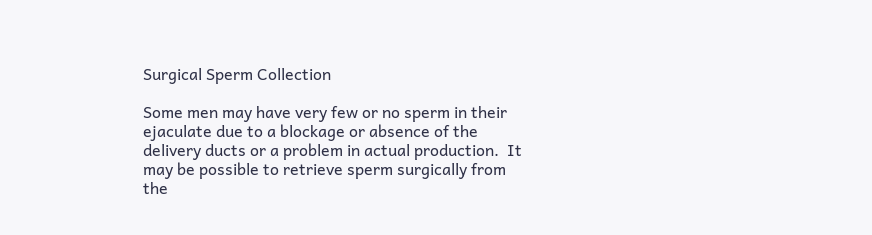Surgical Sperm Collection

Some men may have very few or no sperm in their ejaculate due to a blockage or absence of the delivery ducts or a problem in actual production.  It may be possible to retrieve sperm surgically from the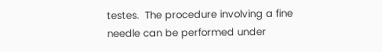testes.  The procedure involving a fine needle can be performed under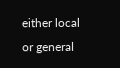either local or general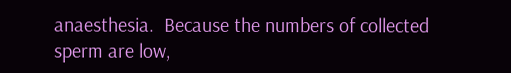anaesthesia.  Because the numbers of collected sperm are low,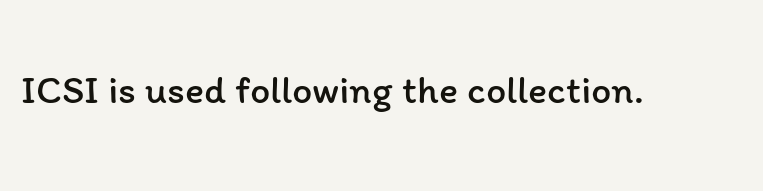ICSI is used following the collection.